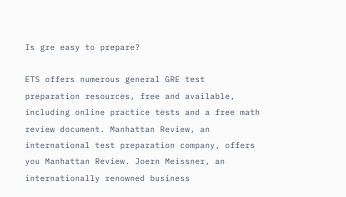Is gre easy to prepare?

ETS offers numerous general GRE test preparation resources, free and available, including online practice tests and a free math review document. Manhattan Review, an international test preparation company, offers you Manhattan Review. Joern Meissner, an internationally renowned business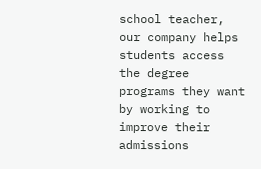school teacher, our company helps students access the degree programs they want by working to improve their admissions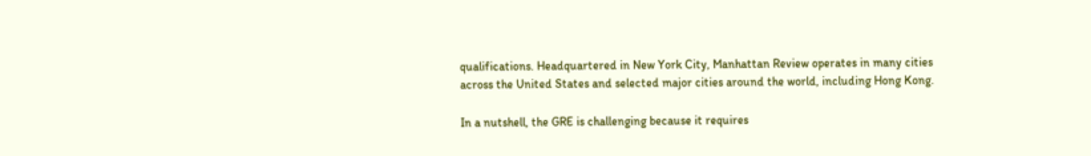qualifications. Headquartered in New York City, Manhattan Review operates in many cities across the United States and selected major cities around the world, including Hong Kong.

In a nutshell, the GRE is challenging because it requires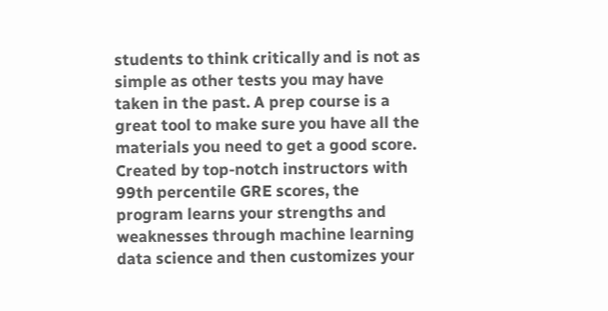students to think critically and is not as simple as other tests you may have taken in the past. A prep course is a great tool to make sure you have all the materials you need to get a good score. Created by top-notch instructors with 99th percentile GRE scores, the program learns your strengths and weaknesses through machine learning data science and then customizes your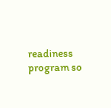readiness program so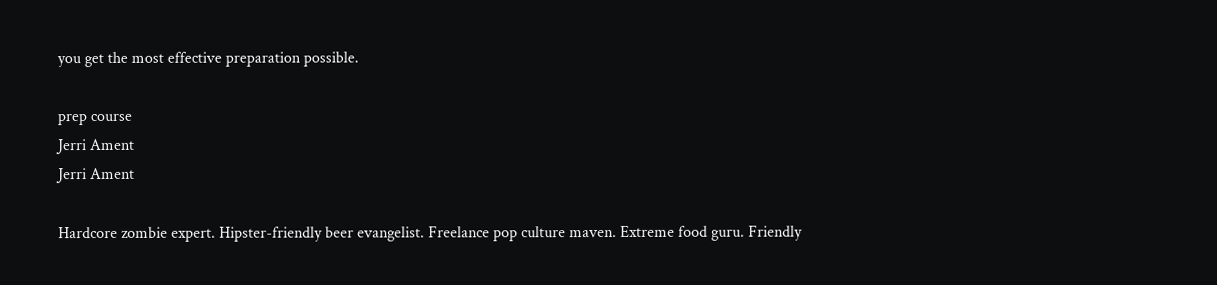you get the most effective preparation possible.

prep course
Jerri Ament
Jerri Ament

Hardcore zombie expert. Hipster-friendly beer evangelist. Freelance pop culture maven. Extreme food guru. Friendly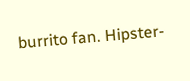burrito fan. Hipster-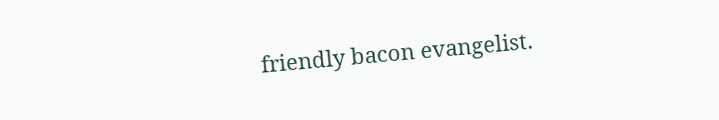friendly bacon evangelist.